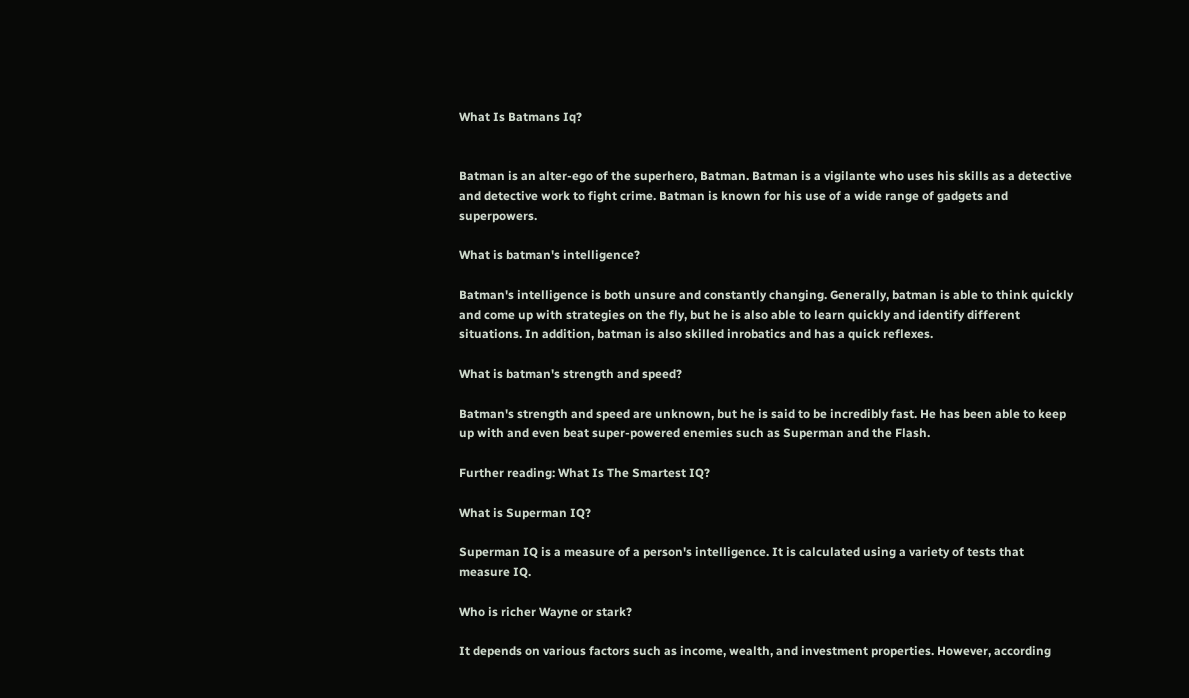What Is Batmans Iq?


Batman is an alter-ego of the superhero, Batman. Batman is a vigilante who uses his skills as a detective and detective work to fight crime. Batman is known for his use of a wide range of gadgets and superpowers.

What is batman's intelligence?

Batman's intelligence is both unsure and constantly changing. Generally, batman is able to think quickly and come up with strategies on the fly, but he is also able to learn quickly and identify different situations. In addition, batman is also skilled inrobatics and has a quick reflexes.

What is batman's strength and speed?

Batman's strength and speed are unknown, but he is said to be incredibly fast. He has been able to keep up with and even beat super-powered enemies such as Superman and the Flash.

Further reading: What Is The Smartest IQ?

What is Superman IQ?

Superman IQ is a measure of a person's intelligence. It is calculated using a variety of tests that measure IQ.

Who is richer Wayne or stark?

It depends on various factors such as income, wealth, and investment properties. However, according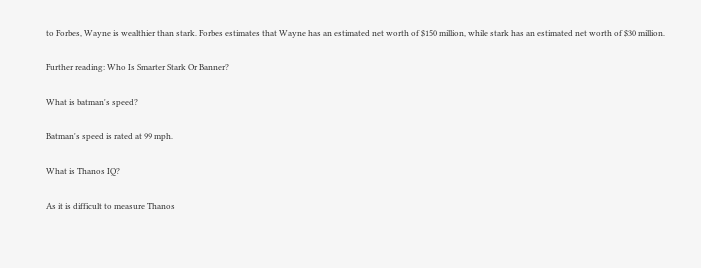to Forbes, Wayne is wealthier than stark. Forbes estimates that Wayne has an estimated net worth of $150 million, while stark has an estimated net worth of $30 million.

Further reading: Who Is Smarter Stark Or Banner?

What is batman's speed?

Batman's speed is rated at 99 mph.

What is Thanos IQ?

As it is difficult to measure Thanos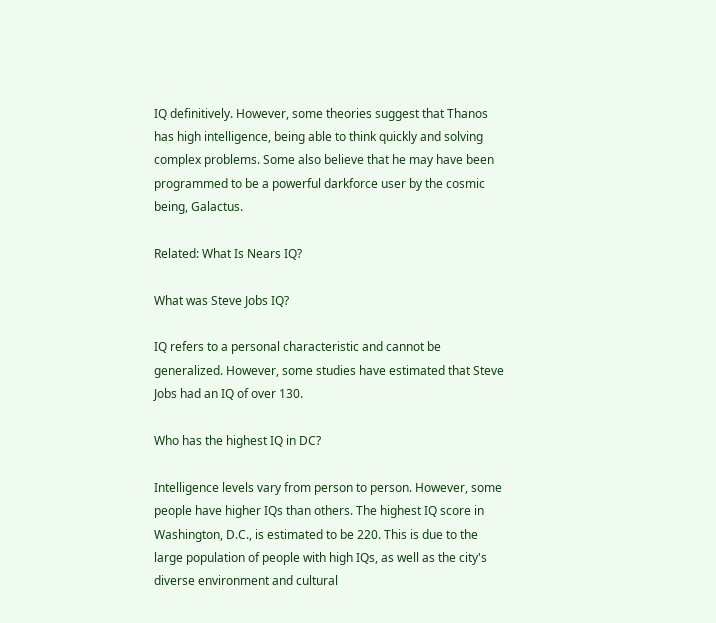IQ definitively. However, some theories suggest that Thanos has high intelligence, being able to think quickly and solving complex problems. Some also believe that he may have been programmed to be a powerful darkforce user by the cosmic being, Galactus.

Related: What Is Nears IQ?

What was Steve Jobs IQ?

IQ refers to a personal characteristic and cannot be generalized. However, some studies have estimated that Steve Jobs had an IQ of over 130.

Who has the highest IQ in DC?

Intelligence levels vary from person to person. However, some people have higher IQs than others. The highest IQ score in Washington, D.C., is estimated to be 220. This is due to the large population of people with high IQs, as well as the city's diverse environment and cultural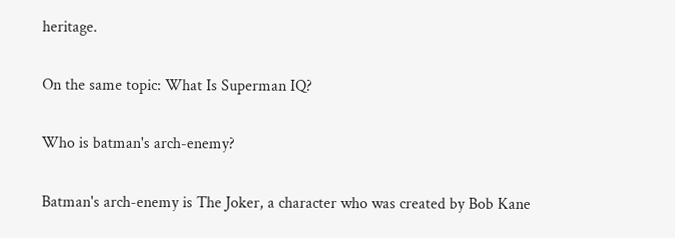heritage.

On the same topic: What Is Superman IQ?

Who is batman's arch-enemy?

Batman's arch-enemy is The Joker, a character who was created by Bob Kane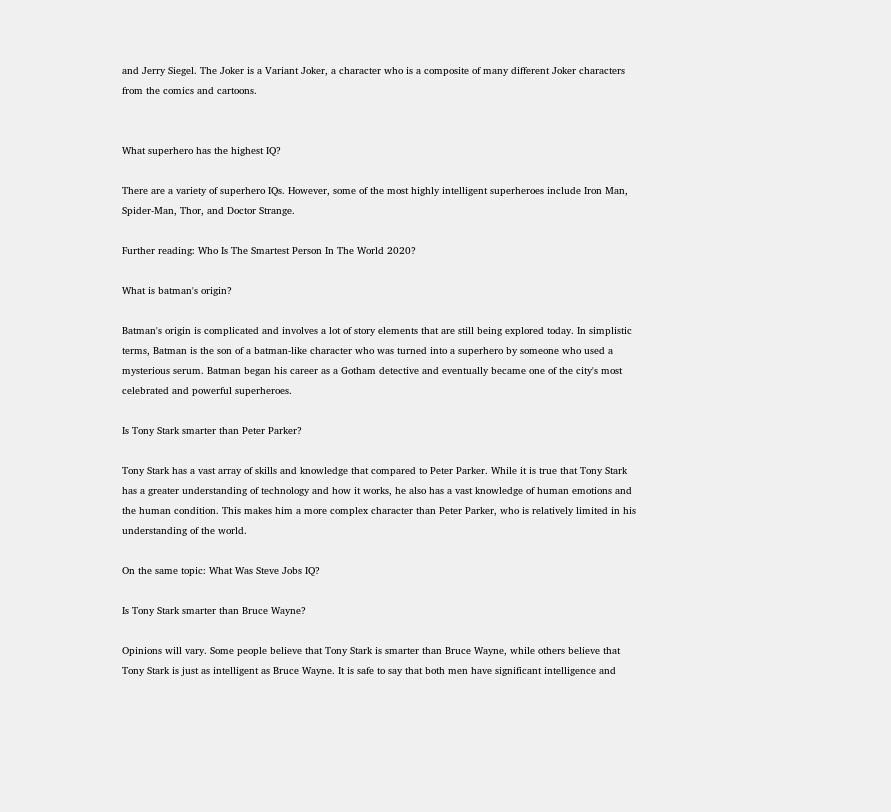and Jerry Siegel. The Joker is a Variant Joker, a character who is a composite of many different Joker characters from the comics and cartoons.


What superhero has the highest IQ?

There are a variety of superhero IQs. However, some of the most highly intelligent superheroes include Iron Man, Spider-Man, Thor, and Doctor Strange.

Further reading: Who Is The Smartest Person In The World 2020?

What is batman's origin?

Batman's origin is complicated and involves a lot of story elements that are still being explored today. In simplistic terms, Batman is the son of a batman-like character who was turned into a superhero by someone who used a mysterious serum. Batman began his career as a Gotham detective and eventually became one of the city's most celebrated and powerful superheroes.

Is Tony Stark smarter than Peter Parker?

Tony Stark has a vast array of skills and knowledge that compared to Peter Parker. While it is true that Tony Stark has a greater understanding of technology and how it works, he also has a vast knowledge of human emotions and the human condition. This makes him a more complex character than Peter Parker, who is relatively limited in his understanding of the world.

On the same topic: What Was Steve Jobs IQ?

Is Tony Stark smarter than Bruce Wayne?

Opinions will vary. Some people believe that Tony Stark is smarter than Bruce Wayne, while others believe that Tony Stark is just as intelligent as Bruce Wayne. It is safe to say that both men have significant intelligence and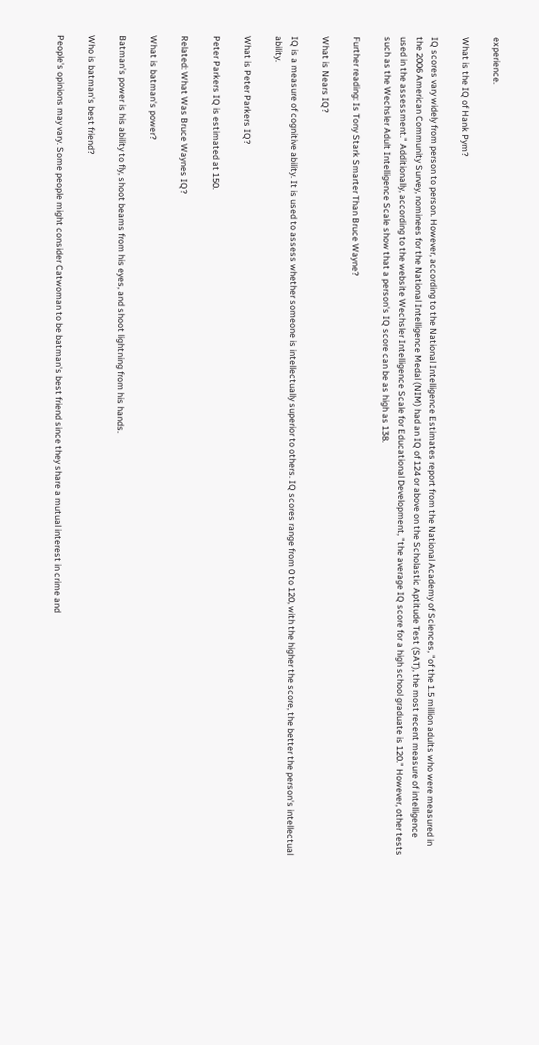experience.

What is the IQ of Hank Pym?

IQ scores vary widely from person to person. However, according to the National Intelligence Estimates report from the National Academy of Sciences, "of the 1.5 million adults who were measured in the 2006 American Community Survey, nominees for the National Intelligence Medal (NIM) had an IQ of 124 or above on the Scholastic Aptitude Test (SAT), the most recent measure of intelligence used in the assessment." Additionally, according to the website Wechsler Intelligence Scale for Educational Development, "the average IQ score for a high school graduate is 120." However, other tests such as the Wechsler Adult Intelligence Scale show that a person's IQ score can be as high as 138.

Further reading: Is Tony Stark Smarter Than Bruce Wayne?

What is Nears IQ?

IQ is a measure of cognitive ability. It is used to assess whether someone is intellectually superior to others. IQ scores range from 0 to 120, with the higher the score, the better the person's intellectual ability.

What is Peter Parkers IQ?

Peter Parkers IQ is estimated at 150.

Related: What Was Bruce Waynes IQ?

What is batman's power?

Batman's power is his ability to fly, shoot beams from his eyes, and shoot lightning from his hands.

Who is batman's best friend?

People's opinions may vary. Some people might consider Catwoman to be batman's best friend since they share a mutual interest in crime and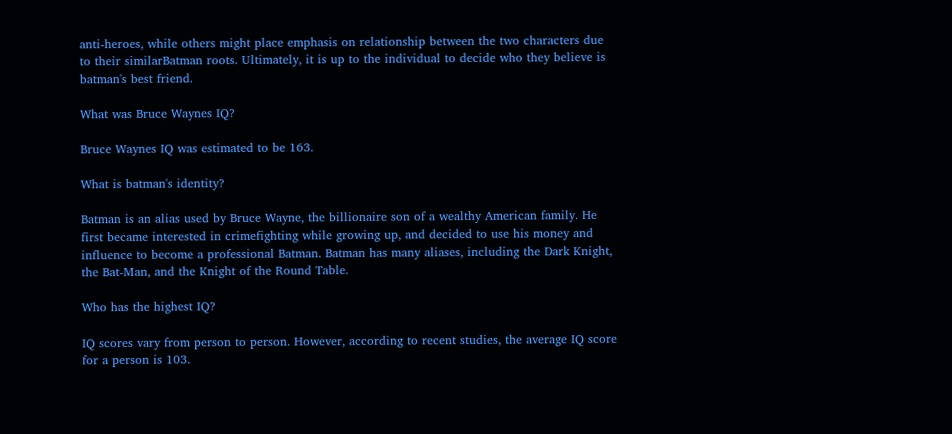anti-heroes, while others might place emphasis on relationship between the two characters due to their similarBatman roots. Ultimately, it is up to the individual to decide who they believe is batman's best friend.

What was Bruce Waynes IQ?

Bruce Waynes IQ was estimated to be 163.

What is batman's identity?

Batman is an alias used by Bruce Wayne, the billionaire son of a wealthy American family. He first became interested in crimefighting while growing up, and decided to use his money and influence to become a professional Batman. Batman has many aliases, including the Dark Knight, the Bat-Man, and the Knight of the Round Table.

Who has the highest IQ?

IQ scores vary from person to person. However, according to recent studies, the average IQ score for a person is 103.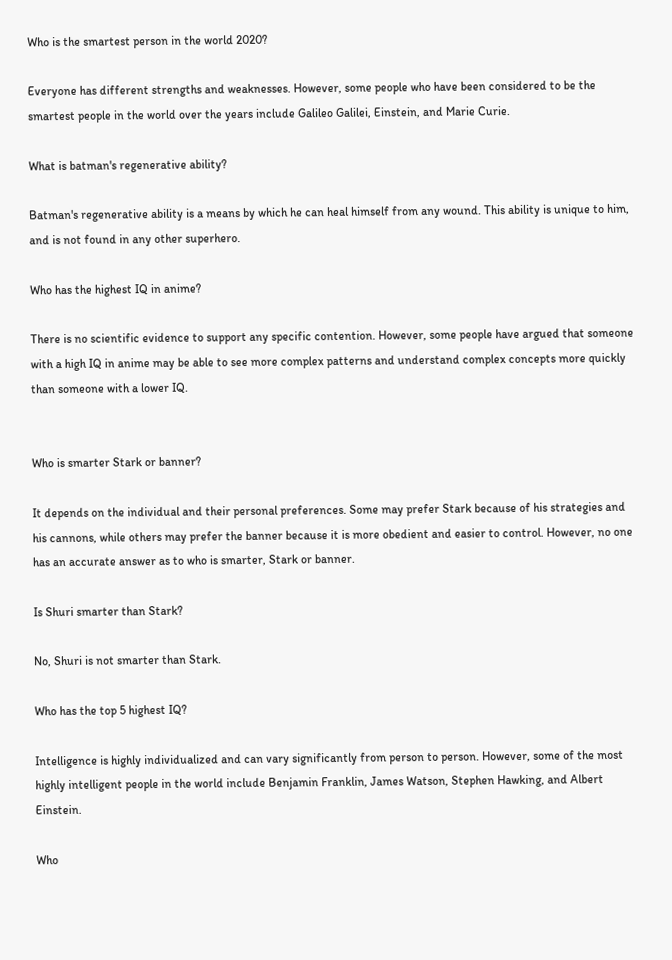Who is the smartest person in the world 2020?

Everyone has different strengths and weaknesses. However, some people who have been considered to be the smartest people in the world over the years include Galileo Galilei, Einstein, and Marie Curie.

What is batman's regenerative ability?

Batman's regenerative ability is a means by which he can heal himself from any wound. This ability is unique to him, and is not found in any other superhero.

Who has the highest IQ in anime?

There is no scientific evidence to support any specific contention. However, some people have argued that someone with a high IQ in anime may be able to see more complex patterns and understand complex concepts more quickly than someone with a lower IQ.


Who is smarter Stark or banner?

It depends on the individual and their personal preferences. Some may prefer Stark because of his strategies and his cannons, while others may prefer the banner because it is more obedient and easier to control. However, no one has an accurate answer as to who is smarter, Stark or banner.

Is Shuri smarter than Stark?

No, Shuri is not smarter than Stark.

Who has the top 5 highest IQ?

Intelligence is highly individualized and can vary significantly from person to person. However, some of the most highly intelligent people in the world include Benjamin Franklin, James Watson, Stephen Hawking, and Albert Einstein.

Who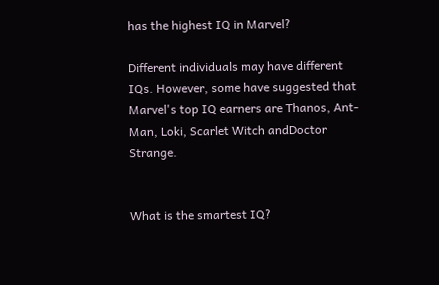has the highest IQ in Marvel?

Different individuals may have different IQs. However, some have suggested that Marvel's top IQ earners are Thanos, Ant-Man, Loki, Scarlet Witch andDoctor Strange.


What is the smartest IQ?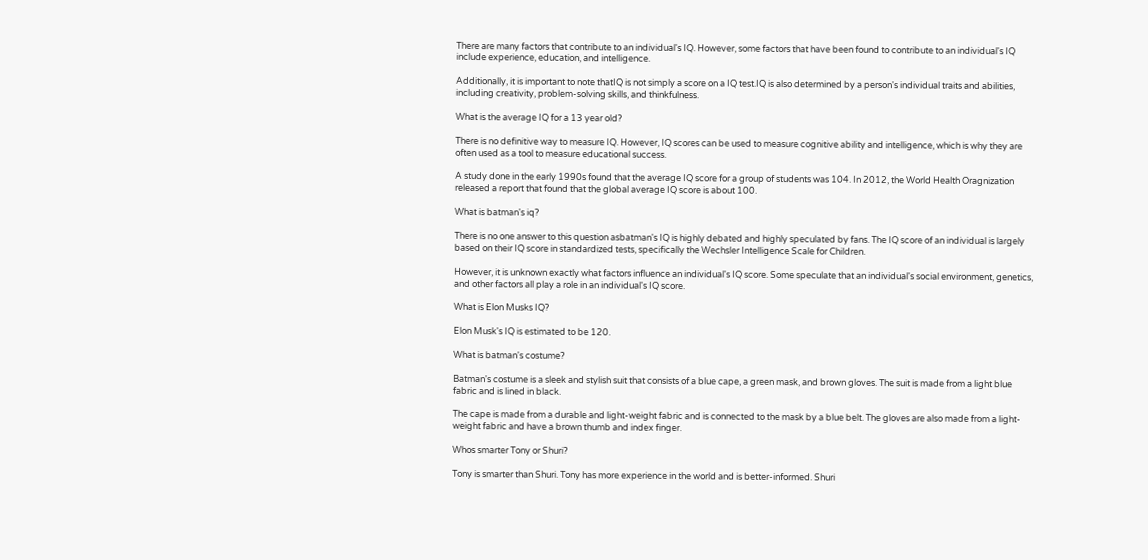There are many factors that contribute to an individual's IQ. However, some factors that have been found to contribute to an individual's IQ include experience, education, and intelligence.

Additionally, it is important to note thatIQ is not simply a score on a IQ test.IQ is also determined by a person's individual traits and abilities, including creativity, problem-solving skills, and thinkfulness.

What is the average IQ for a 13 year old?

There is no definitive way to measure IQ. However, IQ scores can be used to measure cognitive ability and intelligence, which is why they are often used as a tool to measure educational success.

A study done in the early 1990s found that the average IQ score for a group of students was 104. In 2012, the World Health Oragnization released a report that found that the global average IQ score is about 100.

What is batman's iq?

There is no one answer to this question asbatman's IQ is highly debated and highly speculated by fans. The IQ score of an individual is largely based on their IQ score in standardized tests, specifically the Wechsler Intelligence Scale for Children.

However, it is unknown exactly what factors influence an individual's IQ score. Some speculate that an individual's social environment, genetics, and other factors all play a role in an individual's IQ score.

What is Elon Musks IQ?

Elon Musk's IQ is estimated to be 120.

What is batman's costume?

Batman's costume is a sleek and stylish suit that consists of a blue cape, a green mask, and brown gloves. The suit is made from a light blue fabric and is lined in black.

The cape is made from a durable and light-weight fabric and is connected to the mask by a blue belt. The gloves are also made from a light-weight fabric and have a brown thumb and index finger.

Whos smarter Tony or Shuri?

Tony is smarter than Shuri. Tony has more experience in the world and is better-informed. Shuri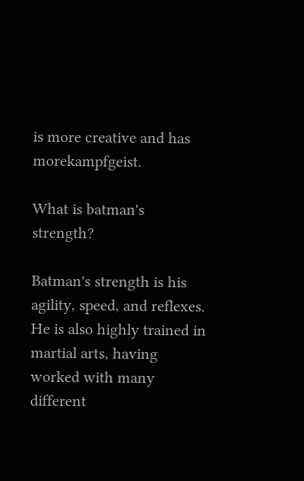is more creative and has morekampfgeist.

What is batman's strength?

Batman's strength is his agility, speed, and reflexes. He is also highly trained in martial arts, having worked with many different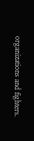organizations and fighters.